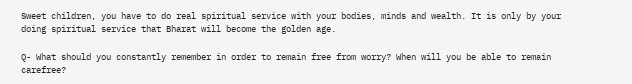Sweet children, you have to do real spiritual service with your bodies, minds and wealth. It is only by your doing spiritual service that Bharat will become the golden age.

Q- What should you constantly remember in order to remain free from worry? When will you be able to remain carefree?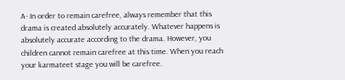A- In order to remain carefree, always remember that this drama is created absolutely accurately. Whatever happens is absolutely accurate according to the drama. However, you children cannot remain carefree at this time. When you reach your karmateet stage you will be carefree.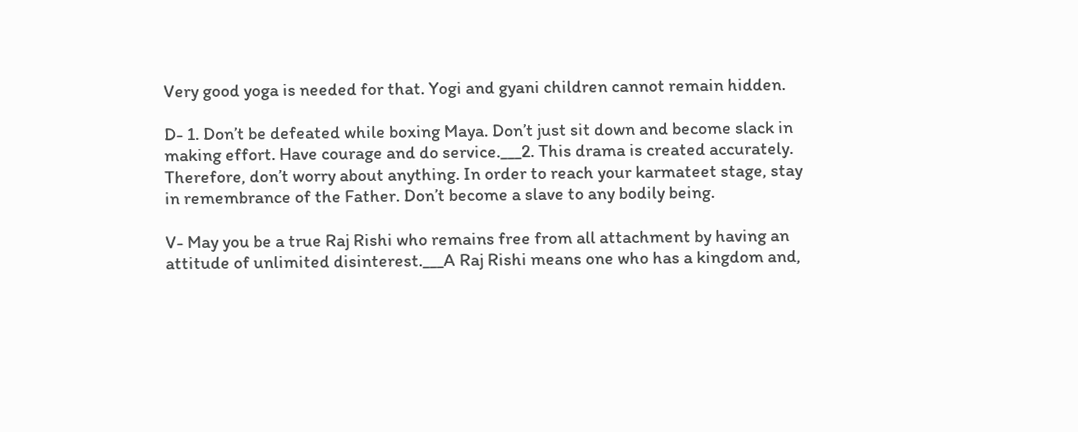Very good yoga is needed for that. Yogi and gyani children cannot remain hidden.

D- 1. Don’t be defeated while boxing Maya. Don’t just sit down and become slack in making effort. Have courage and do service.___2. This drama is created accurately. Therefore, don’t worry about anything. In order to reach your karmateet stage, stay in remembrance of the Father. Don’t become a slave to any bodily being.

V- May you be a true Raj Rishi who remains free from all attachment by having an attitude of unlimited disinterest.___A Raj Rishi means one who has a kingdom and,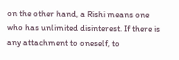on the other hand, a Rishi means one who has unlimited disinterest. If there is any attachment to oneself, to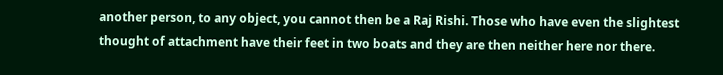another person, to any object, you cannot then be a Raj Rishi. Those who have even the slightest thought of attachment have their feet in two boats and they are then neither here nor there.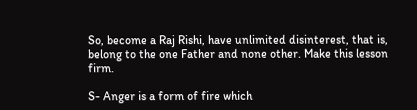So, become a Raj Rishi, have unlimited disinterest, that is, belong to the one Father and none other. Make this lesson firm.

S- Anger is a form of fire which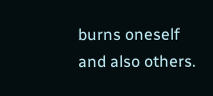burns oneself and also others.